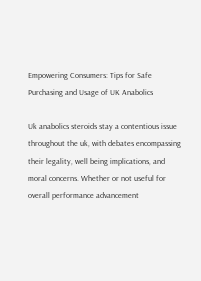Empowering Consumers: Tips for Safe Purchasing and Usage of UK Anabolics

Uk anabolics steroids stay a contentious issue throughout the uk, with debates encompassing their legality, well being implications, and moral concerns. Whether or not useful for overall performance advancement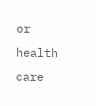or health care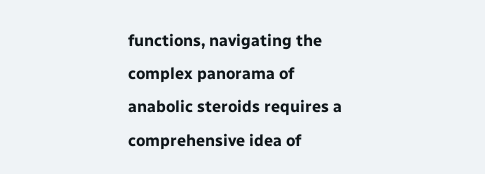functions, navigating the complex panorama of anabolic steroids requires a comprehensive idea of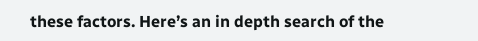these factors. Here’s an in depth search of the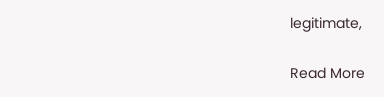legitimate,

Read More